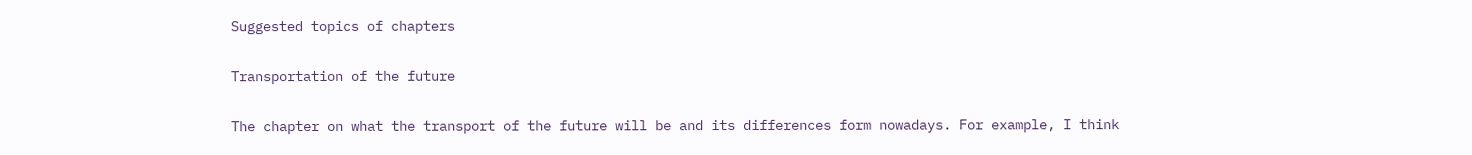Suggested topics of chapters

Transportation of the future

The chapter on what the transport of the future will be and its differences form nowadays. For example, I think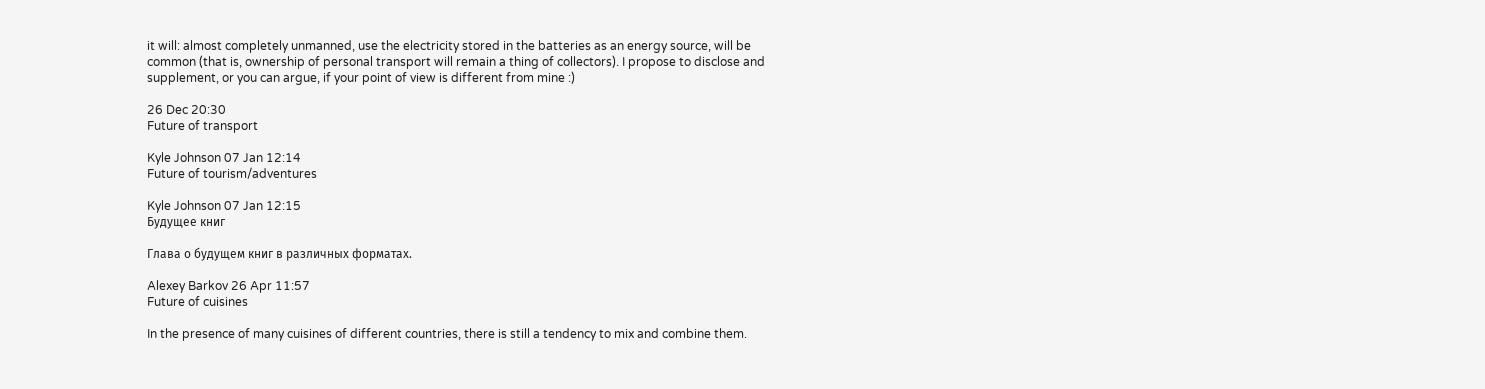it will: almost completely unmanned, use the electricity stored in the batteries as an energy source, will be common (that is, ownership of personal transport will remain a thing of collectors). I propose to disclose and supplement, or you can argue, if your point of view is different from mine :)

26 Dec 20:30
Future of transport

Kyle Johnson 07 Jan 12:14
Future of tourism/adventures

Kyle Johnson 07 Jan 12:15
Будущее книг

Глава о будущем книг в различных форматах.

Alexey Barkov 26 Apr 11:57
Future of cuisines

In the presence of many cuisines of different countries, there is still a tendency to mix and combine them.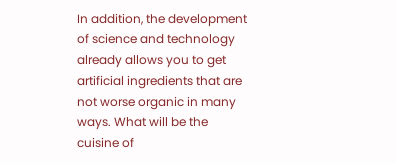In addition, the development of science and technology already allows you to get artificial ingredients that are not worse organic in many ways. What will be the cuisine of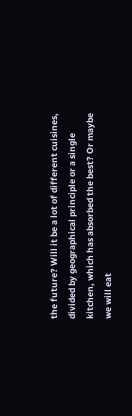the future? Will it be a lot of different cuisines, divided by geographical principle or a single kitchen, which has absorbed the best? Or maybe we will eat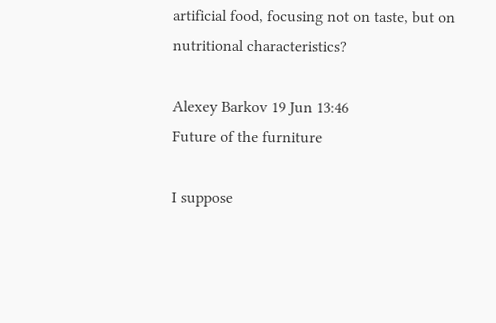artificial food, focusing not on taste, but on nutritional characteristics?

Alexey Barkov 19 Jun 13:46
Future of the furniture

I suppose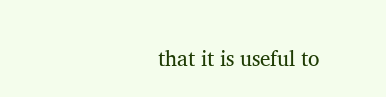that it is useful to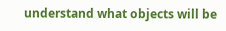understand what objects will be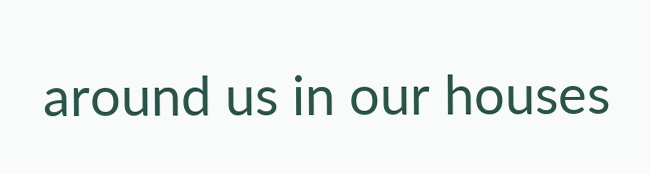around us in our houses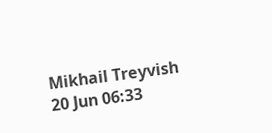Mikhail Treyvish 20 Jun 06:33